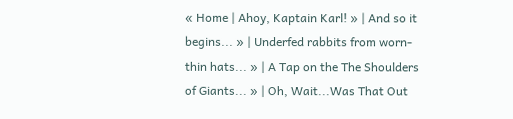« Home | Ahoy, Kaptain Karl! » | And so it begins... » | Underfed rabbits from worn-thin hats... » | A Tap on the The Shoulders of Giants... » | Oh, Wait...Was That Out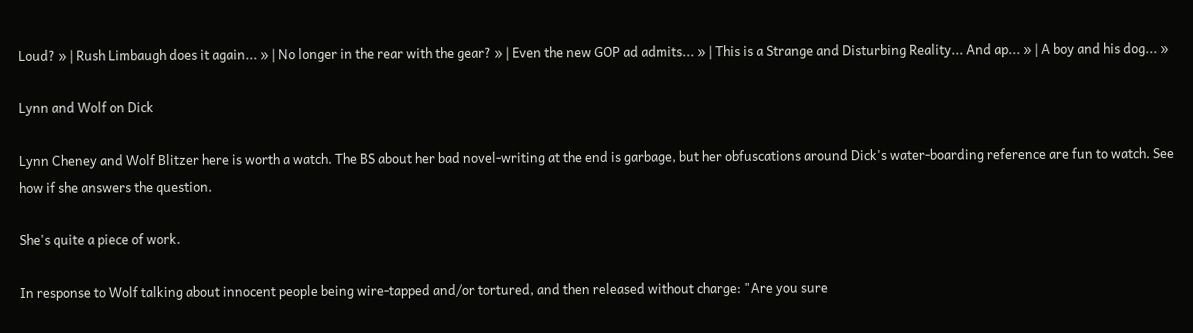Loud? » | Rush Limbaugh does it again... » | No longer in the rear with the gear? » | Even the new GOP ad admits... » | This is a Strange and Disturbing Reality... And ap... » | A boy and his dog... »

Lynn and Wolf on Dick

Lynn Cheney and Wolf Blitzer here is worth a watch. The BS about her bad novel-writing at the end is garbage, but her obfuscations around Dick's water-boarding reference are fun to watch. See how if she answers the question.

She's quite a piece of work.

In response to Wolf talking about innocent people being wire-tapped and/or tortured, and then released without charge: "Are you sure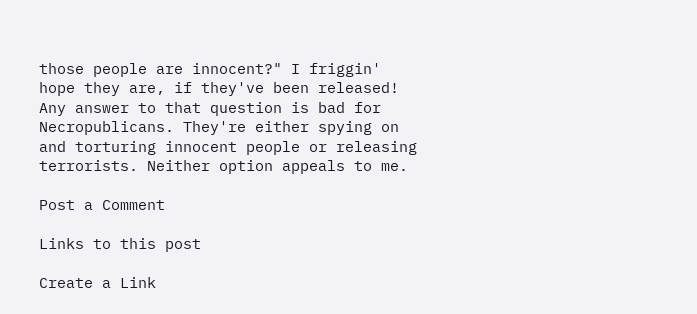those people are innocent?" I friggin' hope they are, if they've been released! Any answer to that question is bad for Necropublicans. They're either spying on and torturing innocent people or releasing terrorists. Neither option appeals to me.

Post a Comment

Links to this post

Create a Link